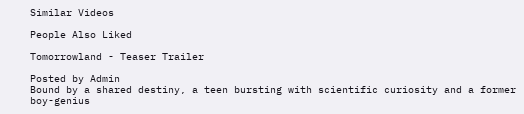Similar Videos

People Also Liked

Tomorrowland - Teaser Trailer

Posted by Admin
Bound by a shared destiny, a teen bursting with scientific curiosity and a former boy-genius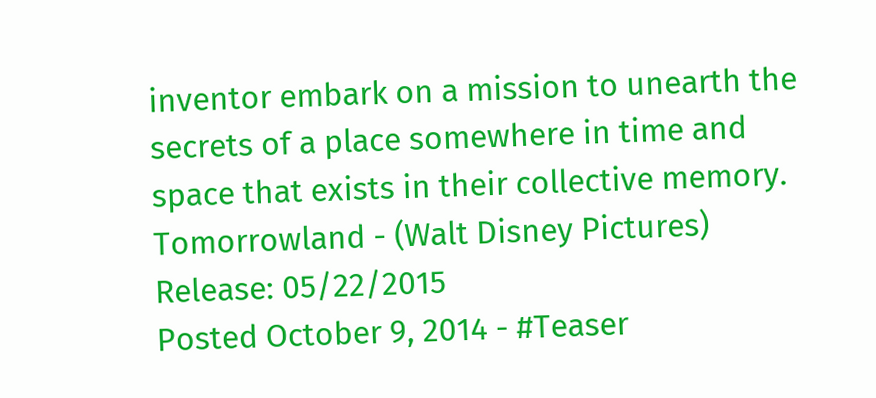inventor embark on a mission to unearth the secrets of a place somewhere in time and space that exists in their collective memory. Tomorrowland - (Walt Disney Pictures) Release: 05/22/2015
Posted October 9, 2014 - #Teaser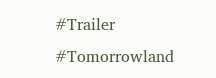#Trailer  #Tomorrowland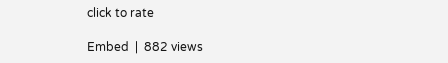click to rate

Embed  |  882 views